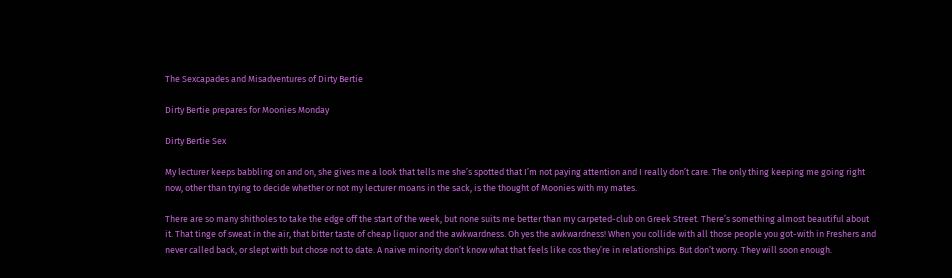The Sexcapades and Misadventures of Dirty Bertie

Dirty Bertie prepares for Moonies Monday

Dirty Bertie Sex

My lecturer keeps babbling on and on, she gives me a look that tells me she’s spotted that I’m not paying attention and I really don’t care. The only thing keeping me going right now, other than trying to decide whether or not my lecturer moans in the sack, is the thought of Moonies with my mates.

There are so many shitholes to take the edge off the start of the week, but none suits me better than my carpeted-club on Greek Street. There’s something almost beautiful about it. That tinge of sweat in the air, that bitter taste of cheap liquor and the awkwardness. Oh yes the awkwardness! When you collide with all those people you got-with in Freshers and never called back, or slept with but chose not to date. A naive minority don’t know what that feels like cos they’re in relationships. But don’t worry. They will soon enough.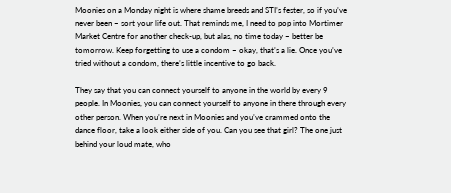Moonies on a Monday night is where shame breeds and STI’s fester, so if you’ve never been – sort your life out. That reminds me, I need to pop into Mortimer Market Centre for another check-up, but alas, no time today – better be tomorrow. Keep forgetting to use a condom – okay, that’s a lie. Once you’ve tried without a condom, there’s little incentive to go back.

They say that you can connect yourself to anyone in the world by every 9 people. In Moonies, you can connect yourself to anyone in there through every other person. When you’re next in Moonies and you’ve crammed onto the dance floor, take a look either side of you. Can you see that girl? The one just behind your loud mate, who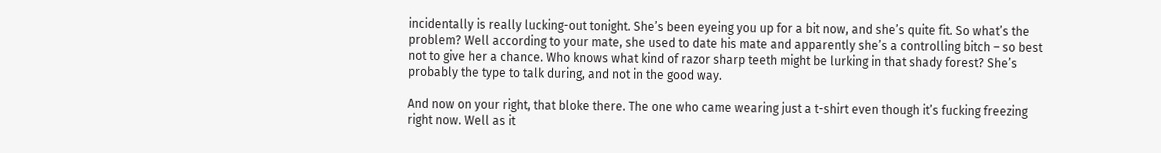incidentally is really lucking-out tonight. She’s been eyeing you up for a bit now, and she’s quite fit. So what’s the problem? Well according to your mate, she used to date his mate and apparently she’s a controlling bitch – so best not to give her a chance. Who knows what kind of razor sharp teeth might be lurking in that shady forest? She’s probably the type to talk during, and not in the good way.

And now on your right, that bloke there. The one who came wearing just a t-shirt even though it’s fucking freezing right now. Well as it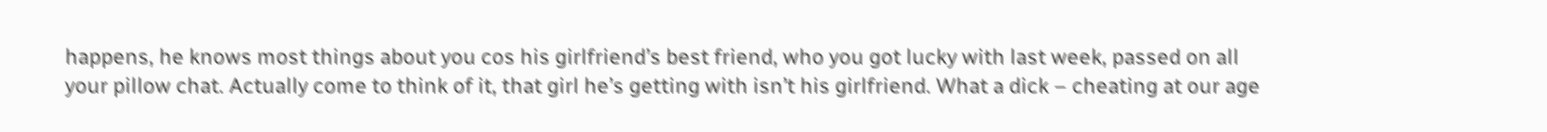happens, he knows most things about you cos his girlfriend’s best friend, who you got lucky with last week, passed on all your pillow chat. Actually come to think of it, that girl he’s getting with isn’t his girlfriend. What a dick – cheating at our age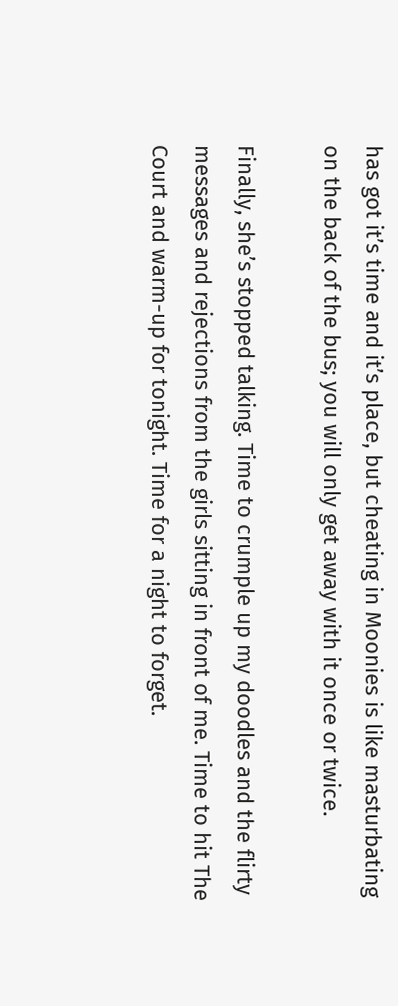has got it’s time and it’s place, but cheating in Moonies is like masturbating on the back of the bus; you will only get away with it once or twice.

Finally, she’s stopped talking. Time to crumple up my doodles and the flirty messages and rejections from the girls sitting in front of me. Time to hit The Court and warm-up for tonight. Time for a night to forget.